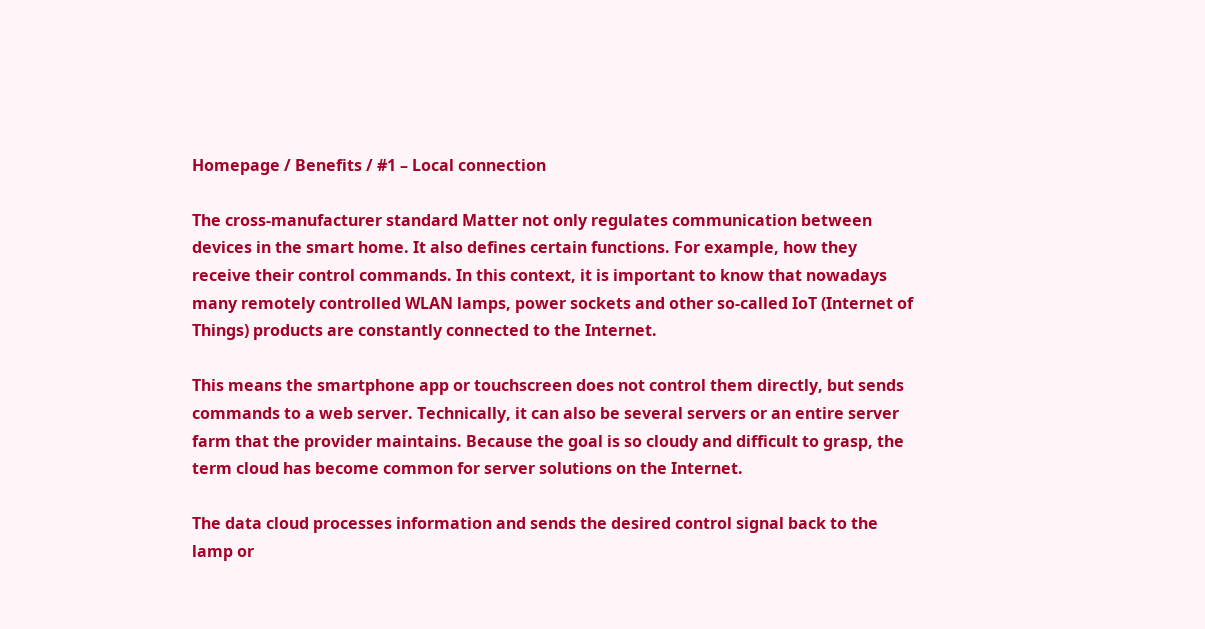Homepage / Benefits / #1 – Local connection

The cross-manufacturer standard Matter not only regulates communication between devices in the smart home. It also defines certain functions. For example, how they receive their control commands. In this context, it is important to know that nowadays many remotely controlled WLAN lamps, power sockets and other so-called IoT (Internet of Things) products are constantly connected to the Internet.

This means the smartphone app or touchscreen does not control them directly, but sends commands to a web server. Technically, it can also be several servers or an entire server farm that the provider maintains. Because the goal is so cloudy and difficult to grasp, the term cloud has become common for server solutions on the Internet.

The data cloud processes information and sends the desired control signal back to the lamp or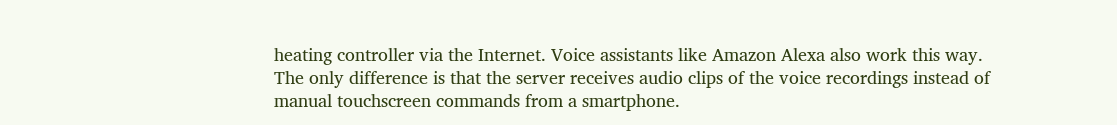heating controller via the Internet. Voice assistants like Amazon Alexa also work this way. The only difference is that the server receives audio clips of the voice recordings instead of manual touchscreen commands from a smartphone.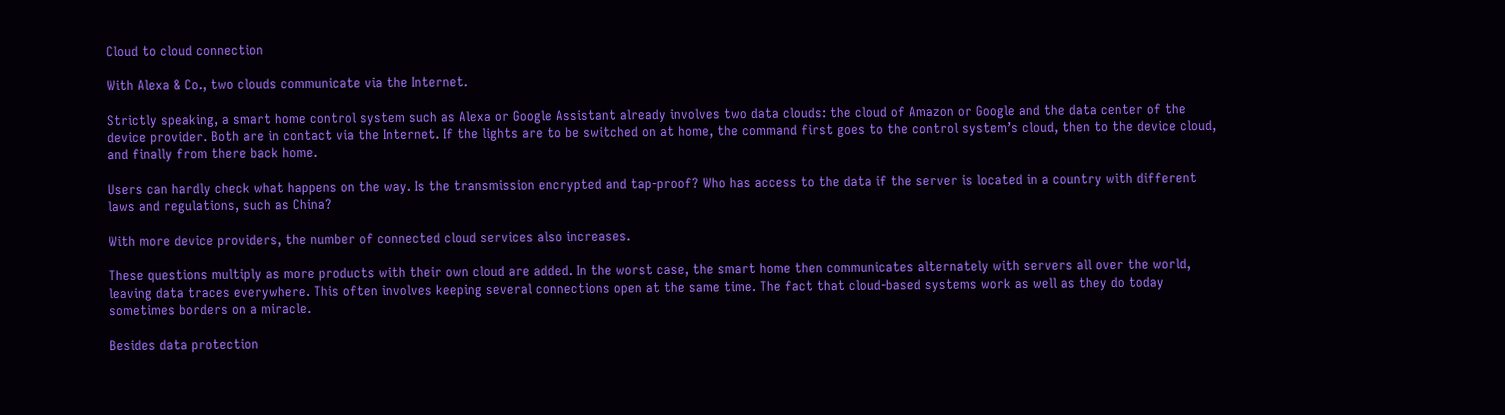Cloud to cloud connection

With Alexa & Co., two clouds communicate via the Internet.

Strictly speaking, a smart home control system such as Alexa or Google Assistant already involves two data clouds: the cloud of Amazon or Google and the data center of the device provider. Both are in contact via the Internet. If the lights are to be switched on at home, the command first goes to the control system’s cloud, then to the device cloud, and finally from there back home.

Users can hardly check what happens on the way. Is the transmission encrypted and tap-proof? Who has access to the data if the server is located in a country with different laws and regulations, such as China?

With more device providers, the number of connected cloud services also increases.

These questions multiply as more products with their own cloud are added. In the worst case, the smart home then communicates alternately with servers all over the world, leaving data traces everywhere. This often involves keeping several connections open at the same time. The fact that cloud-based systems work as well as they do today sometimes borders on a miracle.

Besides data protection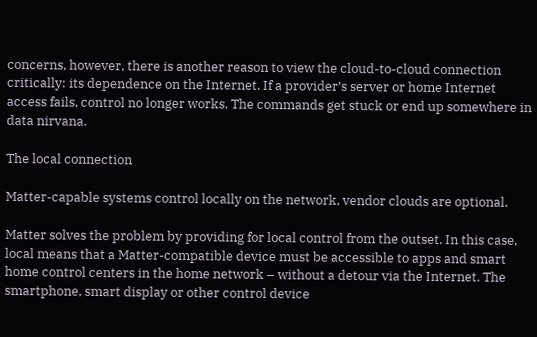concerns, however, there is another reason to view the cloud-to-cloud connection critically: its dependence on the Internet. If a provider’s server or home Internet access fails, control no longer works. The commands get stuck or end up somewhere in data nirvana.

The local connection

Matter-capable systems control locally on the network, vendor clouds are optional.

Matter solves the problem by providing for local control from the outset. In this case, local means that a Matter-compatible device must be accessible to apps and smart home control centers in the home network – without a detour via the Internet. The smartphone, smart display or other control device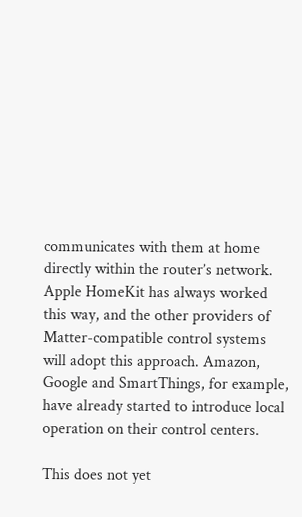communicates with them at home directly within the router’s network. Apple HomeKit has always worked this way, and the other providers of Matter-compatible control systems will adopt this approach. Amazon, Google and SmartThings, for example, have already started to introduce local operation on their control centers.

This does not yet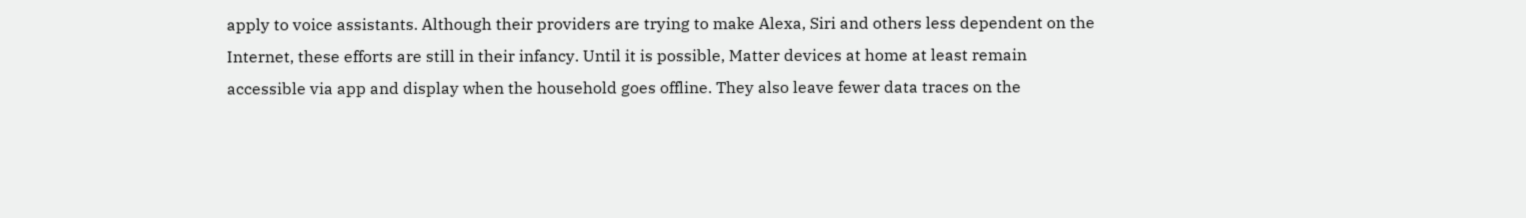apply to voice assistants. Although their providers are trying to make Alexa, Siri and others less dependent on the Internet, these efforts are still in their infancy. Until it is possible, Matter devices at home at least remain accessible via app and display when the household goes offline. They also leave fewer data traces on the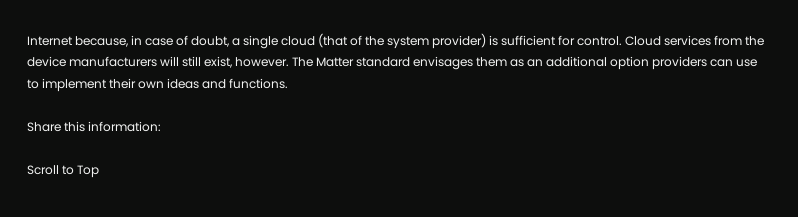Internet because, in case of doubt, a single cloud (that of the system provider) is sufficient for control. Cloud services from the device manufacturers will still exist, however. The Matter standard envisages them as an additional option providers can use to implement their own ideas and functions.

Share this information:

Scroll to Top